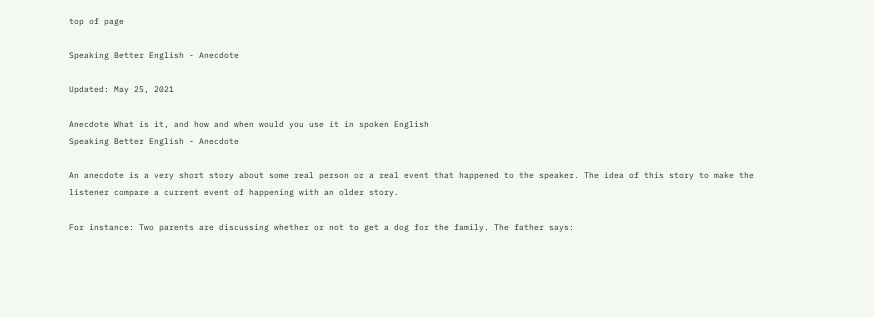top of page

Speaking Better English - Anecdote

Updated: May 25, 2021

Anecdote What is it, and how and when would you use it in spoken English
Speaking Better English - Anecdote

An anecdote is a very short story about some real person or a real event that happened to the speaker. The idea of this story to make the listener compare a current event of happening with an older story.

For instance: Two parents are discussing whether or not to get a dog for the family. The father says: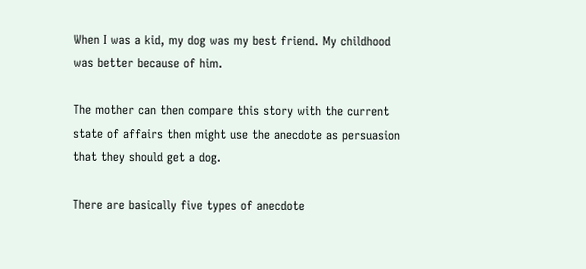When I was a kid, my dog was my best friend. My childhood was better because of him.

The mother can then compare this story with the current state of affairs then might use the anecdote as persuasion that they should get a dog.

There are basically five types of anecdote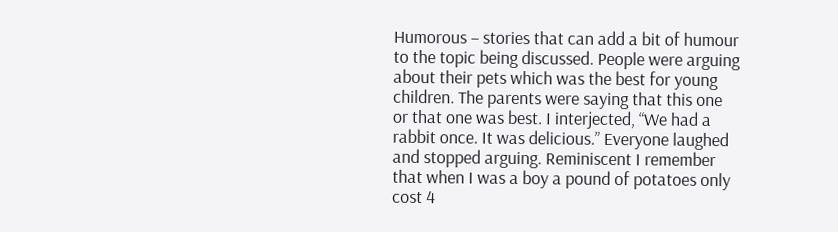Humorous – stories that can add a bit of humour to the topic being discussed. People were arguing about their pets which was the best for young children. The parents were saying that this one or that one was best. I interjected, “We had a rabbit once. It was delicious.” Everyone laughed and stopped arguing. Reminiscent I remember that when I was a boy a pound of potatoes only cost 4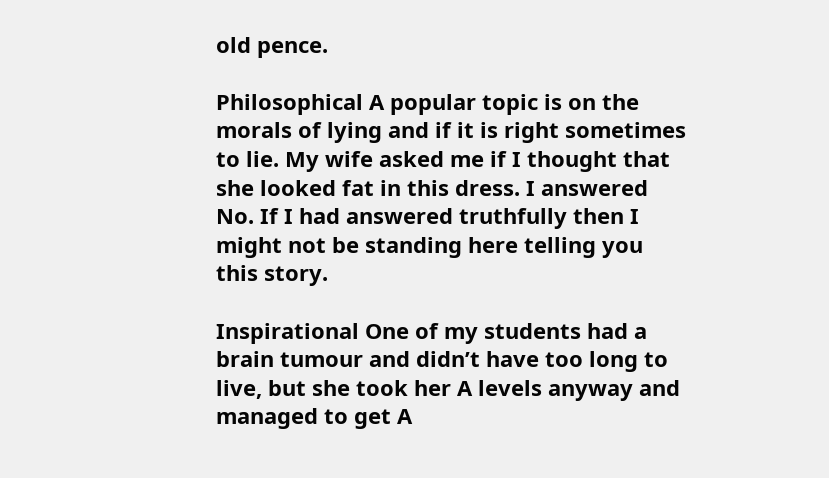old pence.

Philosophical A popular topic is on the morals of lying and if it is right sometimes to lie. My wife asked me if I thought that she looked fat in this dress. I answered No. If I had answered truthfully then I might not be standing here telling you this story.

Inspirational One of my students had a brain tumour and didn’t have too long to live, but she took her A levels anyway and managed to get A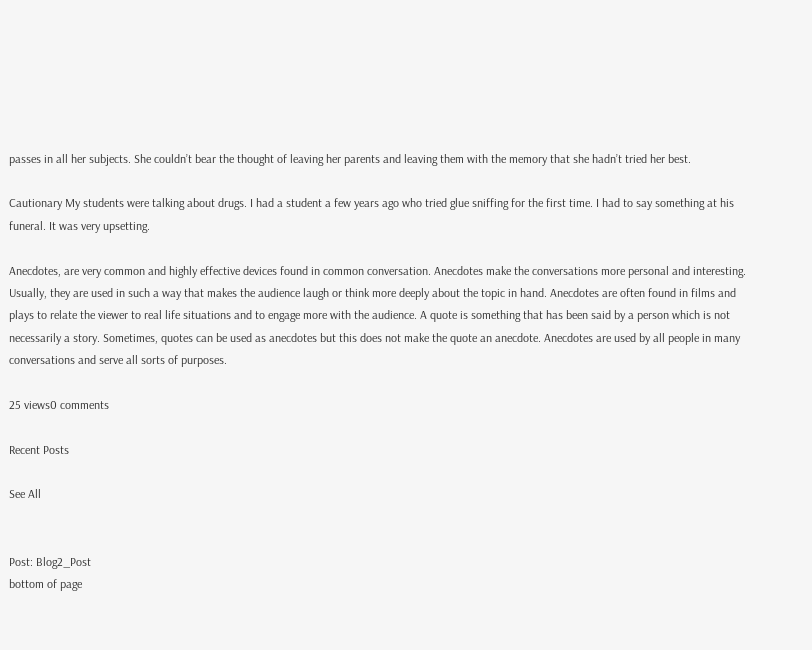passes in all her subjects. She couldn’t bear the thought of leaving her parents and leaving them with the memory that she hadn’t tried her best.

Cautionary My students were talking about drugs. I had a student a few years ago who tried glue sniffing for the first time. I had to say something at his funeral. It was very upsetting.

Anecdotes, are very common and highly effective devices found in common conversation. Anecdotes make the conversations more personal and interesting. Usually, they are used in such a way that makes the audience laugh or think more deeply about the topic in hand. Anecdotes are often found in films and plays to relate the viewer to real life situations and to engage more with the audience. A quote is something that has been said by a person which is not necessarily a story. Sometimes, quotes can be used as anecdotes but this does not make the quote an anecdote. Anecdotes are used by all people in many conversations and serve all sorts of purposes.

25 views0 comments

Recent Posts

See All


Post: Blog2_Post
bottom of page